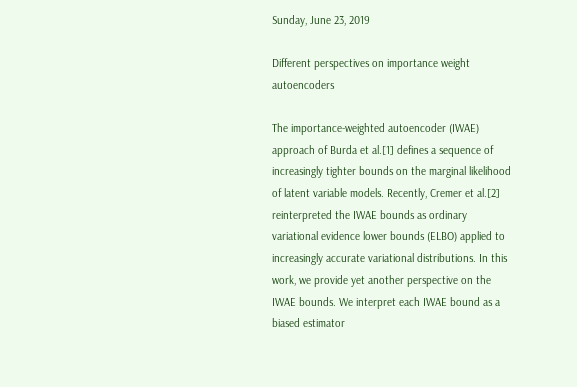Sunday, June 23, 2019

Different perspectives on importance weight autoencoders

The importance-weighted autoencoder (IWAE) approach of Burda et al.[1] defines a sequence of increasingly tighter bounds on the marginal likelihood of latent variable models. Recently, Cremer et al.[2] reinterpreted the IWAE bounds as ordinary variational evidence lower bounds (ELBO) applied to increasingly accurate variational distributions. In this work, we provide yet another perspective on the IWAE bounds. We interpret each IWAE bound as a biased estimator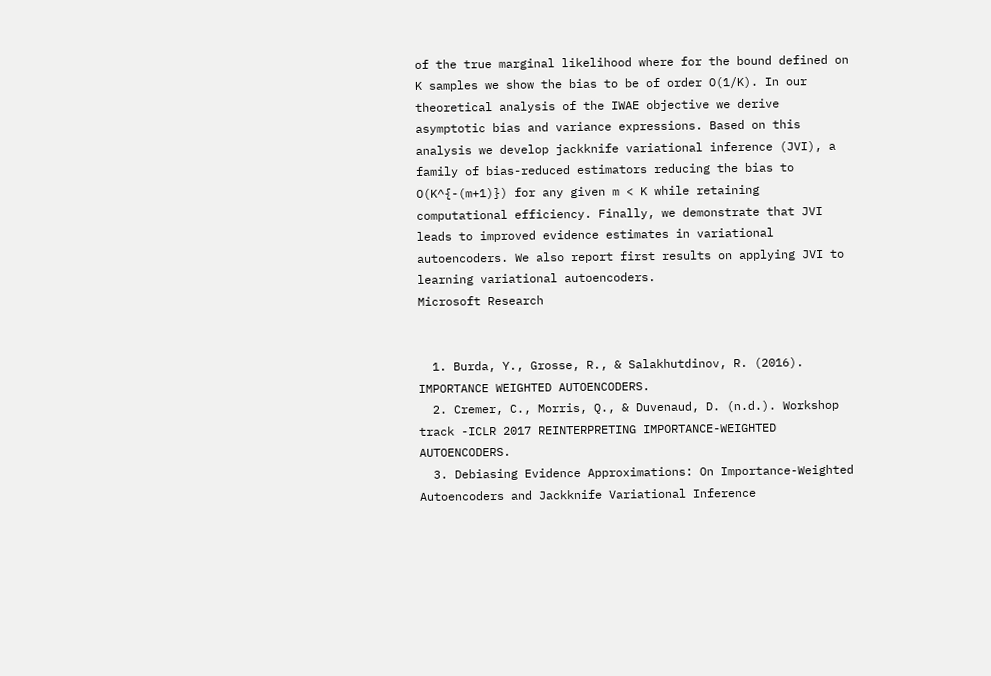of the true marginal likelihood where for the bound defined on K samples we show the bias to be of order O(1/K). In our theoretical analysis of the IWAE objective we derive asymptotic bias and variance expressions. Based on this analysis we develop jackknife variational inference (JVI), a family of bias-reduced estimators reducing the bias to O(K^{-(m+1)}) for any given m < K while retaining computational efficiency. Finally, we demonstrate that JVI leads to improved evidence estimates in variational autoencoders. We also report first results on applying JVI to learning variational autoencoders.
Microsoft Research


  1. Burda, Y., Grosse, R., & Salakhutdinov, R. (2016). IMPORTANCE WEIGHTED AUTOENCODERS.
  2. Cremer, C., Morris, Q., & Duvenaud, D. (n.d.). Workshop track -ICLR 2017 REINTERPRETING IMPORTANCE-WEIGHTED AUTOENCODERS.
  3. Debiasing Evidence Approximations: On Importance-Weighted Autoencoders and Jackknife Variational Inference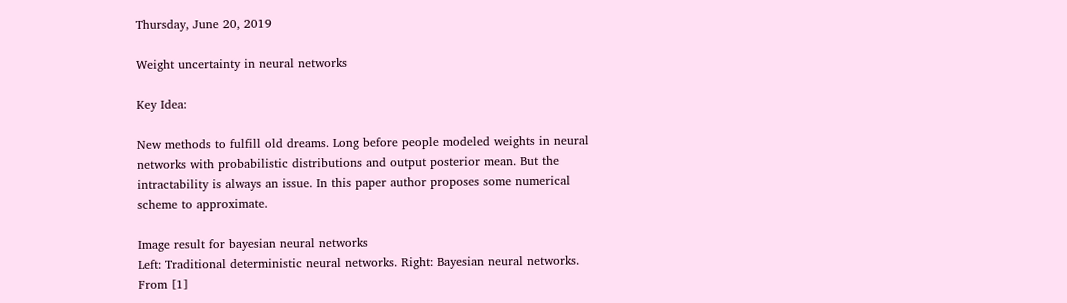Thursday, June 20, 2019

Weight uncertainty in neural networks

Key Idea:

New methods to fulfill old dreams. Long before people modeled weights in neural networks with probabilistic distributions and output posterior mean. But the intractability is always an issue. In this paper author proposes some numerical scheme to approximate.

Image result for bayesian neural networks
Left: Traditional deterministic neural networks. Right: Bayesian neural networks. From [1]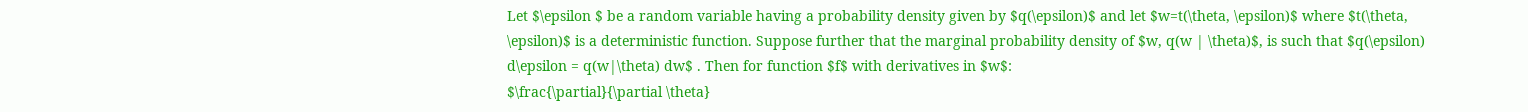Let $\epsilon $ be a random variable having a probability density given by $q(\epsilon)$ and let $w=t(\theta, \epsilon)$ where $t(\theta, \epsilon)$ is a deterministic function. Suppose further that the marginal probability density of $w, q(w | \theta)$, is such that $q(\epsilon) d\epsilon = q(w|\theta) dw$ . Then for function $f$ with derivatives in $w$:
$\frac{\partial}{\partial \theta}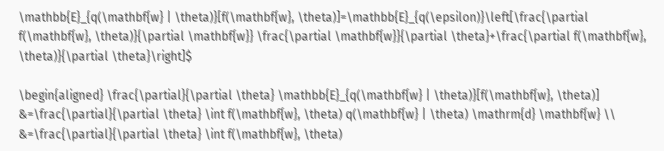\mathbb{E}_{q(\mathbf{w} | \theta)}[f(\mathbf{w}, \theta)]=\mathbb{E}_{q(\epsilon)}\left[\frac{\partial f(\mathbf{w}, \theta)}{\partial \mathbf{w}} \frac{\partial \mathbf{w}}{\partial \theta}+\frac{\partial f(\mathbf{w}, \theta)}{\partial \theta}\right]$

\begin{aligned} \frac{\partial}{\partial \theta} \mathbb{E}_{q(\mathbf{w} | \theta)}[f(\mathbf{w}, \theta)] &=\frac{\partial}{\partial \theta} \int f(\mathbf{w}, \theta) q(\mathbf{w} | \theta) \mathrm{d} \mathbf{w} \\ &=\frac{\partial}{\partial \theta} \int f(\mathbf{w}, \theta)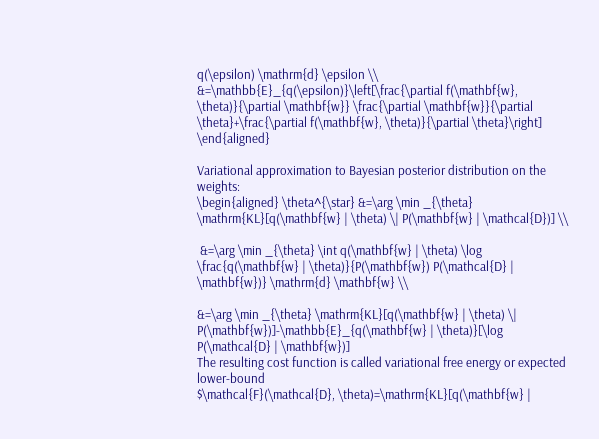q(\epsilon) \mathrm{d} \epsilon \\ &=\mathbb{E}_{q(\epsilon)}\left[\frac{\partial f(\mathbf{w}, \theta)}{\partial \mathbf{w}} \frac{\partial \mathbf{w}}{\partial \theta}+\frac{\partial f(\mathbf{w}, \theta)}{\partial \theta}\right] \end{aligned}

Variational approximation to Bayesian posterior distribution on the weights:
\begin{aligned} \theta^{\star} &=\arg \min _{\theta} \mathrm{KL}[q(\mathbf{w} | \theta) \| P(\mathbf{w} | \mathcal{D})] \\

 &=\arg \min _{\theta} \int q(\mathbf{w} | \theta) \log \frac{q(\mathbf{w} | \theta)}{P(\mathbf{w}) P(\mathcal{D} | \mathbf{w})} \mathrm{d} \mathbf{w} \\

&=\arg \min _{\theta} \mathrm{KL}[q(\mathbf{w} | \theta) \| P(\mathbf{w})]-\mathbb{E}_{q(\mathbf{w} | \theta)}[\log P(\mathcal{D} | \mathbf{w})]
The resulting cost function is called variational free energy or expected lower-bound
$\mathcal{F}(\mathcal{D}, \theta)=\mathrm{KL}[q(\mathbf{w} |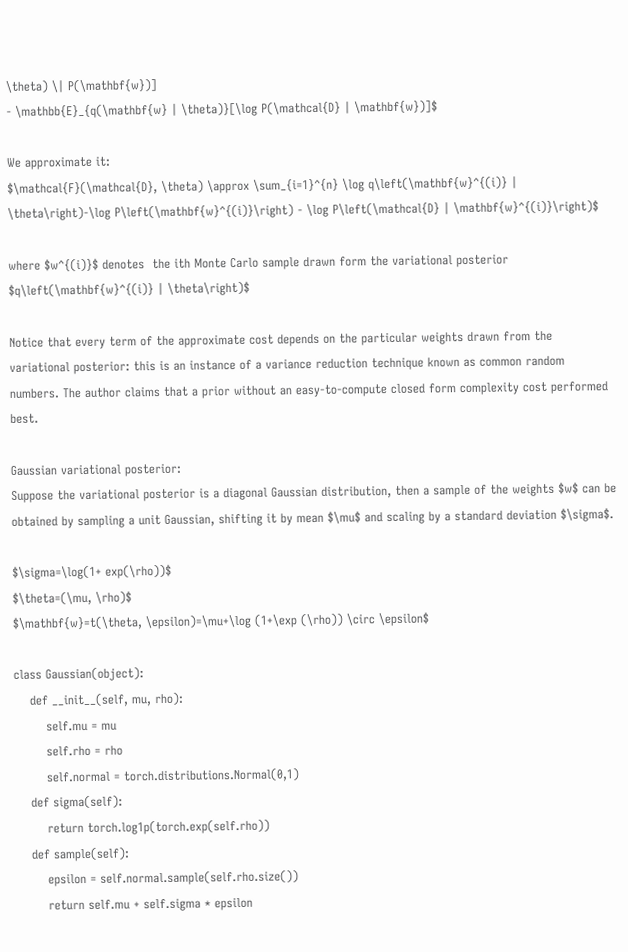\theta) \| P(\mathbf{w})]
- \mathbb{E}_{q(\mathbf{w} | \theta)}[\log P(\mathcal{D} | \mathbf{w})]$

We approximate it:
$\mathcal{F}(\mathcal{D}, \theta) \approx \sum_{i=1}^{n} \log q\left(\mathbf{w}^{(i)} | \theta\right)-\log P\left(\mathbf{w}^{(i)}\right) - \log P\left(\mathcal{D} | \mathbf{w}^{(i)}\right)$

where $w^{(i)}$ denotes  the ith Monte Carlo sample drawn form the variational posterior $q\left(\mathbf{w}^{(i)} | \theta\right)$

Notice that every term of the approximate cost depends on the particular weights drawn from the variational posterior: this is an instance of a variance reduction technique known as common random numbers. The author claims that a prior without an easy-to-compute closed form complexity cost performed best.

Gaussian variational posterior:
Suppose the variational posterior is a diagonal Gaussian distribution, then a sample of the weights $w$ can be obtained by sampling a unit Gaussian, shifting it by mean $\mu$ and scaling by a standard deviation $\sigma$.

$\sigma=\log(1+ exp(\rho))$
$\theta=(\mu, \rho)$
$\mathbf{w}=t(\theta, \epsilon)=\mu+\log (1+\exp (\rho)) \circ \epsilon$

class Gaussian(object):
    def __init__(self, mu, rho):
        self.mu = mu
        self.rho = rho
        self.normal = torch.distributions.Normal(0,1)
    def sigma(self):
        return torch.log1p(torch.exp(self.rho))
    def sample(self):
        epsilon = self.normal.sample(self.rho.size())
        return self.mu + self.sigma * epsilon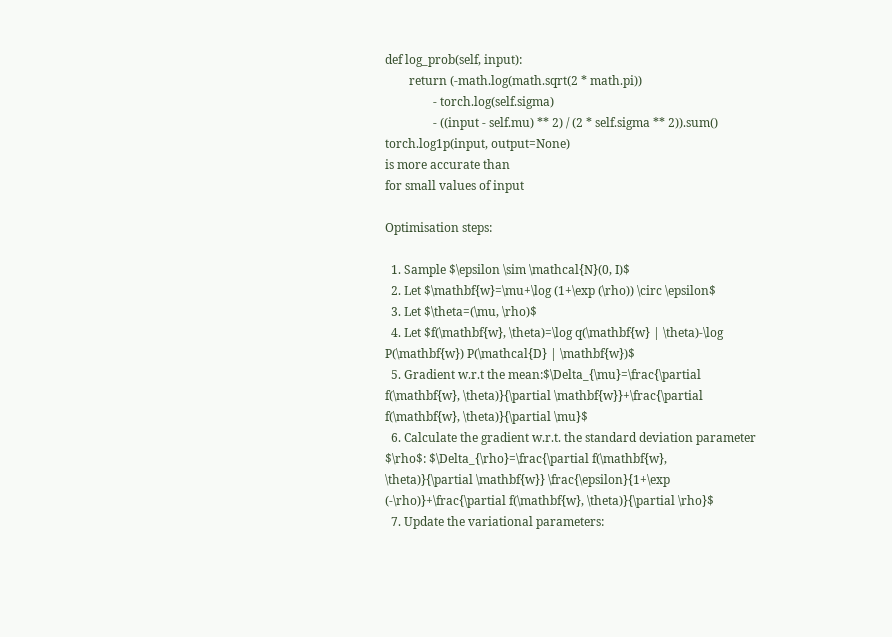def log_prob(self, input):
        return (-math.log(math.sqrt(2 * math.pi))
                - torch.log(self.sigma)
                - ((input - self.mu) ** 2) / (2 * self.sigma ** 2)).sum()
torch.log1p(input, output=None)
is more accurate than
for small values of input

Optimisation steps:

  1. Sample $\epsilon \sim \mathcal{N}(0, I)$
  2. Let $\mathbf{w}=\mu+\log (1+\exp (\rho)) \circ \epsilon$
  3. Let $\theta=(\mu, \rho)$
  4. Let $f(\mathbf{w}, \theta)=\log q(\mathbf{w} | \theta)-\log P(\mathbf{w}) P(\mathcal{D} | \mathbf{w})$
  5. Gradient w.r.t the mean:$\Delta_{\mu}=\frac{\partial f(\mathbf{w}, \theta)}{\partial \mathbf{w}}+\frac{\partial f(\mathbf{w}, \theta)}{\partial \mu}$
  6. Calculate the gradient w.r.t. the standard deviation parameter $\rho$: $\Delta_{\rho}=\frac{\partial f(\mathbf{w}, \theta)}{\partial \mathbf{w}} \frac{\epsilon}{1+\exp (-\rho)}+\frac{\partial f(\mathbf{w}, \theta)}{\partial \rho}$
  7. Update the variational parameters: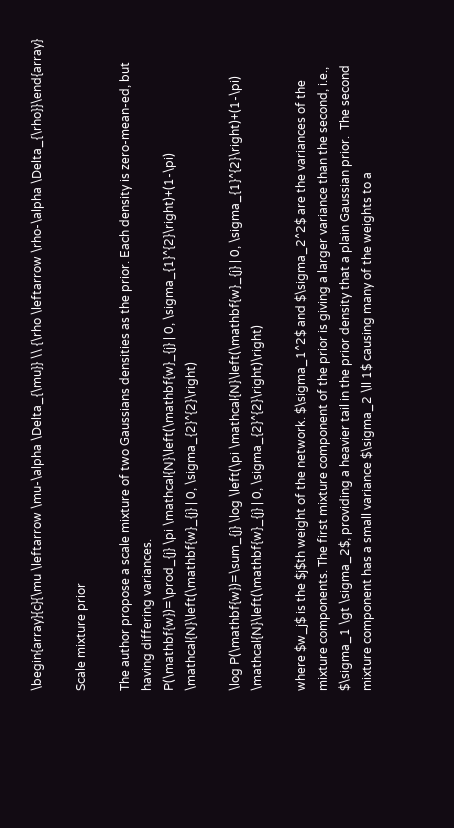\begin{array}{c}{\mu \leftarrow \mu-\alpha \Delta_{\mu}} \\ {\rho \leftarrow \rho-\alpha \Delta_{\rho}}\end{array}

Scale mixture prior

The author propose a scale mixture of two Gaussians densities as the prior. Each density is zero-mean-ed, but having differing variances.
P(\mathbf{w})=\prod_{j} \pi \mathcal{N}\left(\mathbf{w}_{j} | 0, \sigma_{1}^{2}\right)+(1-\pi) \mathcal{N}\left(\mathbf{w}_{j} | 0, \sigma_{2}^{2}\right)

\log P(\mathbf{w})=\sum_{j} \log \left(\pi \mathcal{N}\left(\mathbf{w}_{j} | 0, \sigma_{1}^{2}\right)+(1-\pi) \mathcal{N}\left(\mathbf{w}_{j} | 0, \sigma_{2}^{2}\right)\right)

where $w_j$ is the $j$th weight of the network. $\sigma_1^2$ and $\sigma_2^2$ are the variances of the mixture components. The first mixture component of the prior is giving a larger variance than the second, i.e., $\sigma_1 \gt \sigma_2$, providing a heavier tail in the prior density that a plain Gaussian prior.  The second mixture component has a small variance $\sigma_2 \ll 1$ causing many of the weights to a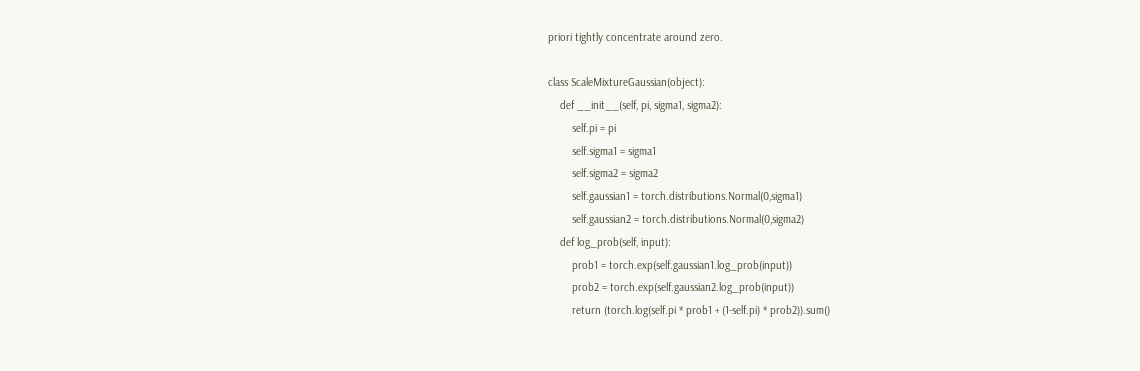priori tightly concentrate around zero.

class ScaleMixtureGaussian(object):
    def __init__(self, pi, sigma1, sigma2):
        self.pi = pi
        self.sigma1 = sigma1
        self.sigma2 = sigma2
        self.gaussian1 = torch.distributions.Normal(0,sigma1)
        self.gaussian2 = torch.distributions.Normal(0,sigma2)
    def log_prob(self, input):
        prob1 = torch.exp(self.gaussian1.log_prob(input))
        prob2 = torch.exp(self.gaussian2.log_prob(input))
        return (torch.log(self.pi * prob1 + (1-self.pi) * prob2)).sum()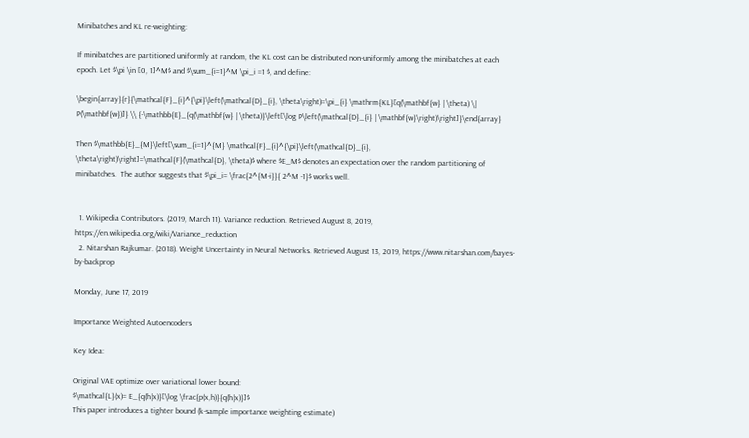Minibatches and KL re-weighting:

If minibatches are partitioned uniformly at random, the KL cost can be distributed non-uniformly among the minibatches at each epoch. Let $\pi \in [0, 1]^M$ and $\sum_{i=1}^M \pi_i =1 $, and define:

\begin{array}{r}{\mathcal{F}_{i}^{\pi}\left(\mathcal{D}_{i}, \theta\right)=\pi_{i} \mathrm{KL}[q(\mathbf{w} | \theta) \| P(\mathbf{w})]} \\ {-\mathbb{E}_{q(\mathbf{w} | \theta)}\left[\log P\left(\mathcal{D}_{i} | \mathbf{w}\right)\right]}\end{array}

Then $\mathbb{E}_{M}\left[\sum_{i=1}^{M} \mathcal{F}_{i}^{\pi}\left(\mathcal{D}_{i}, \theta\right)\right]=\mathcal{F}(\mathcal{D}, \theta)$ where $E_M$ denotes an expectation over the random partitioning of minibatches.  The author suggests that $\pi_i= \frac{2^{M-i}}{ 2^M -1}$ works well.


  1. Wikipedia Contributors. (2019, March 11). Variance reduction. Retrieved August 8, 2019,  https://en.wikipedia.org/wiki/Variance_reduction
  2. Nitarshan Rajkumar. (2018). Weight Uncertainty in Neural Networks. Retrieved August 13, 2019, https://www.nitarshan.com/bayes-by-backprop

Monday, June 17, 2019

Importance Weighted Autoencoders

Key Idea:

Original VAE optimize over variational lower bound:
$\mathcal{L}(x)= E_{q(h|x)}[\log \frac{p(x,h)}{q(h|x)}]$
This paper introduces a tighter bound (k-sample importance weighting estimate)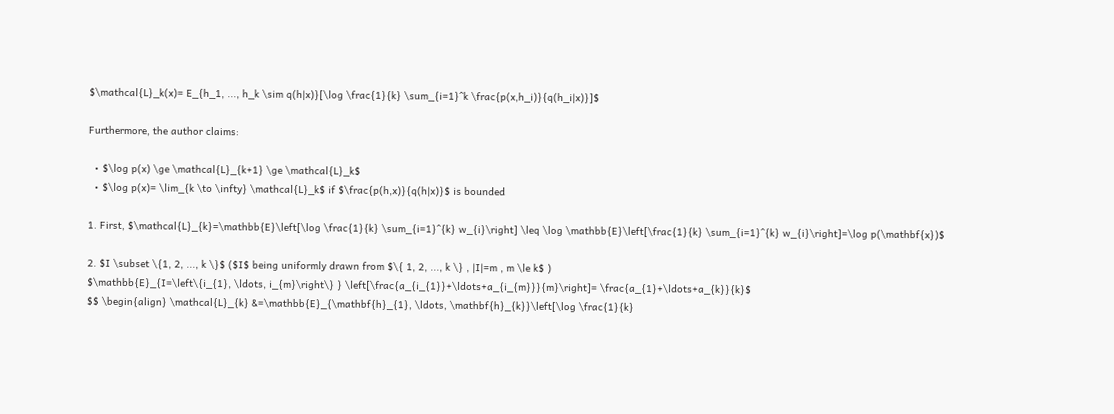$\mathcal{L}_k(x)= E_{h_1, ..., h_k \sim q(h|x)}[\log \frac{1}{k} \sum_{i=1}^k \frac{p(x,h_i)}{q(h_i|x)}]$

Furthermore, the author claims:

  • $\log p(x) \ge \mathcal{L}_{k+1} \ge \mathcal{L}_k$
  • $\log p(x)= \lim_{k \to \infty} \mathcal{L}_k$ if $\frac{p(h,x)}{q(h|x)}$ is bounded

1. First, $\mathcal{L}_{k}=\mathbb{E}\left[\log \frac{1}{k} \sum_{i=1}^{k} w_{i}\right] \leq \log \mathbb{E}\left[\frac{1}{k} \sum_{i=1}^{k} w_{i}\right]=\log p(\mathbf{x})$

2. $I \subset \{1, 2, ..., k \}$ ($I$ being uniformly drawn from $\{ 1, 2, ..., k \} , |I|=m , m \le k$ )
$\mathbb{E}_{I=\left\{i_{1}, \ldots, i_{m}\right\} } \left[\frac{a_{i_{1}}+\ldots+a_{i_{m}}}{m}\right]= \frac{a_{1}+\ldots+a_{k}}{k}$
$$ \begin{align} \mathcal{L}_{k} &=\mathbb{E}_{\mathbf{h}_{1}, \ldots, \mathbf{h}_{k}}\left[\log \frac{1}{k}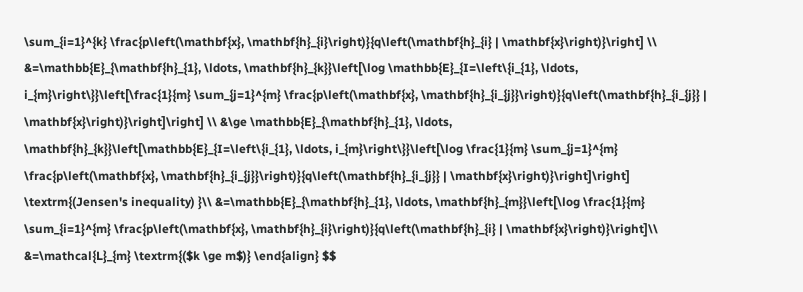\sum_{i=1}^{k} \frac{p\left(\mathbf{x}, \mathbf{h}_{i}\right)}{q\left(\mathbf{h}_{i} | \mathbf{x}\right)}\right] \\ &=\mathbb{E}_{\mathbf{h}_{1}, \ldots, \mathbf{h}_{k}}\left[\log \mathbb{E}_{I=\left\{i_{1}, \ldots, i_{m}\right\}}\left[\frac{1}{m} \sum_{j=1}^{m} \frac{p\left(\mathbf{x}, \mathbf{h}_{i_{j}}\right)}{q\left(\mathbf{h}_{i_{j}} | \mathbf{x}\right)}\right]\right] \\ &\ge \mathbb{E}_{\mathbf{h}_{1}, \ldots, \mathbf{h}_{k}}\left[\mathbb{E}_{I=\left\{i_{1}, \ldots, i_{m}\right\}}\left[\log \frac{1}{m} \sum_{j=1}^{m} \frac{p\left(\mathbf{x}, \mathbf{h}_{i_{j}}\right)}{q\left(\mathbf{h}_{i_{j}} | \mathbf{x}\right)}\right]\right] \textrm{(Jensen's inequality) }\\ &=\mathbb{E}_{\mathbf{h}_{1}, \ldots, \mathbf{h}_{m}}\left[\log \frac{1}{m} \sum_{i=1}^{m} \frac{p\left(\mathbf{x}, \mathbf{h}_{i}\right)}{q\left(\mathbf{h}_{i} | \mathbf{x}\right)}\right]\\ &=\mathcal{L}_{m} \textrm{($k \ge m$)} \end{align} $$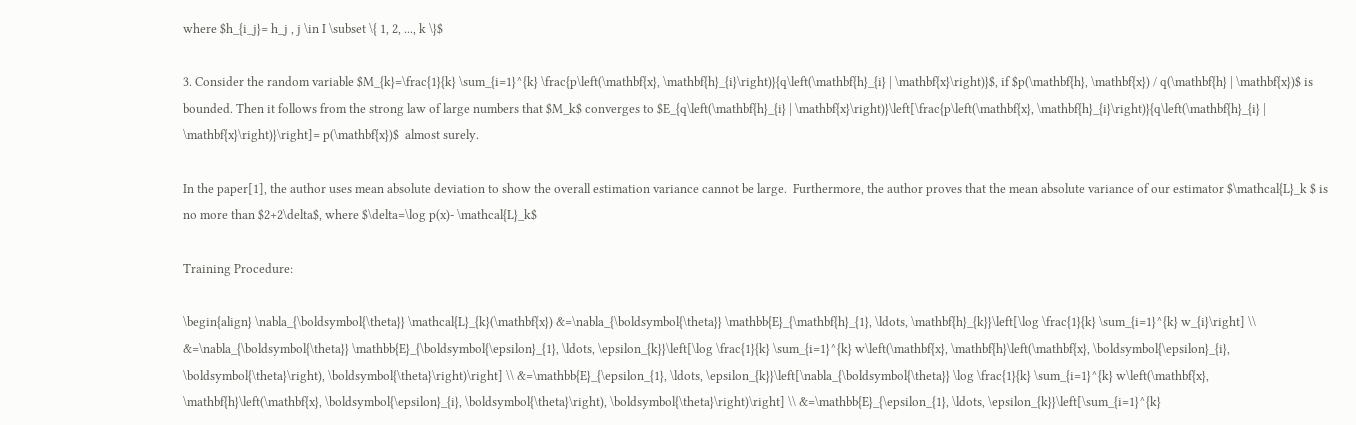where $h_{i_j}= h_j , j \in I \subset \{ 1, 2, ..., k \}$

3. Consider the random variable $M_{k}=\frac{1}{k} \sum_{i=1}^{k} \frac{p\left(\mathbf{x}, \mathbf{h}_{i}\right)}{q\left(\mathbf{h}_{i} | \mathbf{x}\right)}$, if $p(\mathbf{h}, \mathbf{x}) / q(\mathbf{h} | \mathbf{x})$ is bounded. Then it follows from the strong law of large numbers that $M_k$ converges to $E_{q\left(\mathbf{h}_{i} | \mathbf{x}\right)}\left[\frac{p\left(\mathbf{x}, \mathbf{h}_{i}\right)}{q\left(\mathbf{h}_{i} | \mathbf{x}\right)}\right]= p(\mathbf{x})$  almost surely.

In the paper[1], the author uses mean absolute deviation to show the overall estimation variance cannot be large.  Furthermore, the author proves that the mean absolute variance of our estimator $\mathcal{L}_k $ is no more than $2+2\delta$, where $\delta=\log p(x)- \mathcal{L}_k$

Training Procedure:

\begin{align} \nabla_{\boldsymbol{\theta}} \mathcal{L}_{k}(\mathbf{x}) &=\nabla_{\boldsymbol{\theta}} \mathbb{E}_{\mathbf{h}_{1}, \ldots, \mathbf{h}_{k}}\left[\log \frac{1}{k} \sum_{i=1}^{k} w_{i}\right] \\ &=\nabla_{\boldsymbol{\theta}} \mathbb{E}_{\boldsymbol{\epsilon}_{1}, \ldots, \epsilon_{k}}\left[\log \frac{1}{k} \sum_{i=1}^{k} w\left(\mathbf{x}, \mathbf{h}\left(\mathbf{x}, \boldsymbol{\epsilon}_{i}, \boldsymbol{\theta}\right), \boldsymbol{\theta}\right)\right] \\ &=\mathbb{E}_{\epsilon_{1}, \ldots, \epsilon_{k}}\left[\nabla_{\boldsymbol{\theta}} \log \frac{1}{k} \sum_{i=1}^{k} w\left(\mathbf{x}, \mathbf{h}\left(\mathbf{x}, \boldsymbol{\epsilon}_{i}, \boldsymbol{\theta}\right), \boldsymbol{\theta}\right)\right] \\ &=\mathbb{E}_{\epsilon_{1}, \ldots, \epsilon_{k}}\left[\sum_{i=1}^{k}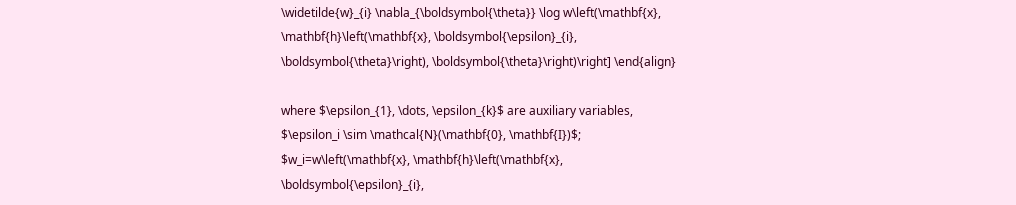\widetilde{w}_{i} \nabla_{\boldsymbol{\theta}} \log w\left(\mathbf{x}, \mathbf{h}\left(\mathbf{x}, \boldsymbol{\epsilon}_{i}, \boldsymbol{\theta}\right), \boldsymbol{\theta}\right)\right] \end{align}

where $\epsilon_{1}, \dots, \epsilon_{k}$ are auxiliary variables, $\epsilon_i \sim \mathcal{N}(\mathbf{0}, \mathbf{I})$;
$w_i=w\left(\mathbf{x}, \mathbf{h}\left(\mathbf{x}, \boldsymbol{\epsilon}_{i},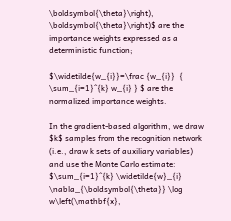\boldsymbol{\theta}\right), \boldsymbol{\theta}\right)$ are the importance weights expressed as a deterministic function;

$\widetilde{w_{i}}=\frac {w_{i}}  { \sum_{i=1}^{k} w_{i} } $ are the normalized importance weights.

In the gradient-based algorithm, we draw $k$ samples from the recognition network (i.e., draw k sets of auxiliary variables) and use the Monte Carlo estimate:
$\sum_{i=1}^{k} \widetilde{w}_{i} \nabla_{\boldsymbol{\theta}} \log w\left(\mathbf{x},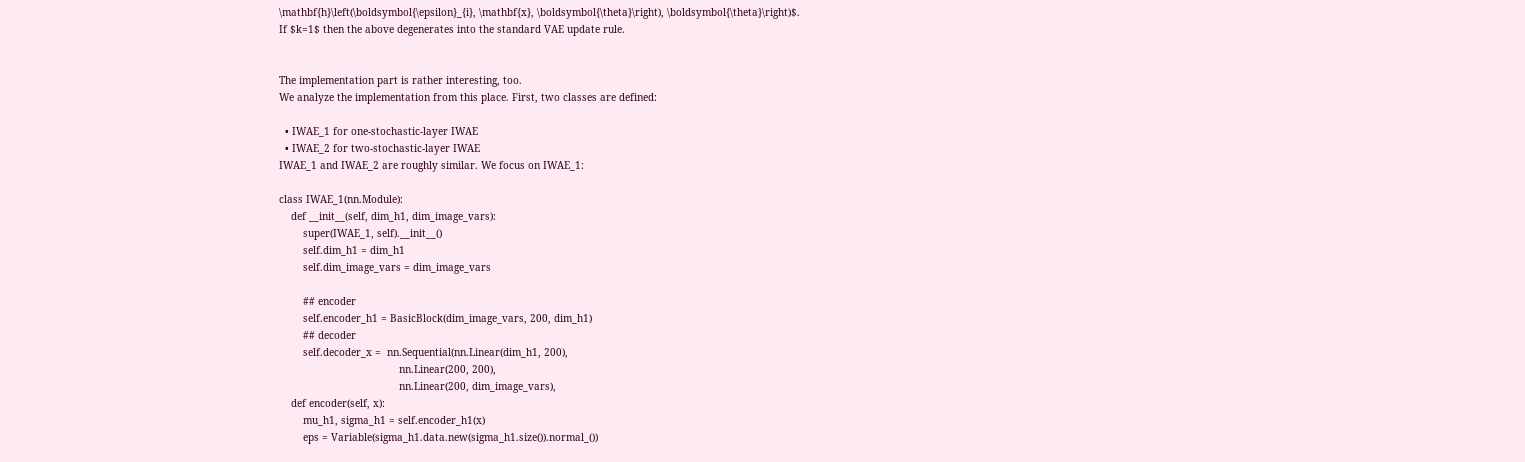\mathbf{h}\left(\boldsymbol{\epsilon}_{i}, \mathbf{x}, \boldsymbol{\theta}\right), \boldsymbol{\theta}\right)$.
If $k=1$ then the above degenerates into the standard VAE update rule.


The implementation part is rather interesting, too.
We analyze the implementation from this place. First, two classes are defined:

  • IWAE_1 for one-stochastic-layer IWAE
  • IWAE_2 for two-stochastic-layer IWAE
IWAE_1 and IWAE_2 are roughly similar. We focus on IWAE_1:

class IWAE_1(nn.Module):
    def __init__(self, dim_h1, dim_image_vars):
        super(IWAE_1, self).__init__()
        self.dim_h1 = dim_h1
        self.dim_image_vars = dim_image_vars

        ## encoder
        self.encoder_h1 = BasicBlock(dim_image_vars, 200, dim_h1)
        ## decoder
        self.decoder_x =  nn.Sequential(nn.Linear(dim_h1, 200),
                                        nn.Linear(200, 200),
                                        nn.Linear(200, dim_image_vars),
    def encoder(self, x):
        mu_h1, sigma_h1 = self.encoder_h1(x)
        eps = Variable(sigma_h1.data.new(sigma_h1.size()).normal_())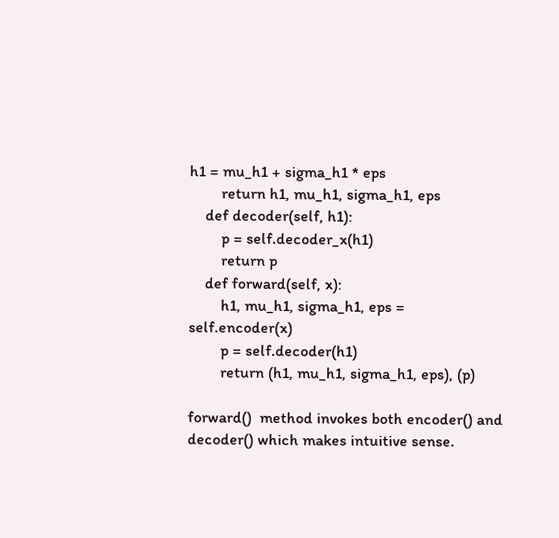h1 = mu_h1 + sigma_h1 * eps
        return h1, mu_h1, sigma_h1, eps
    def decoder(self, h1):
        p = self.decoder_x(h1)
        return p
    def forward(self, x):
        h1, mu_h1, sigma_h1, eps = self.encoder(x)
        p = self.decoder(h1)
        return (h1, mu_h1, sigma_h1, eps), (p)

forward()  method invokes both encoder() and decoder() which makes intuitive sense.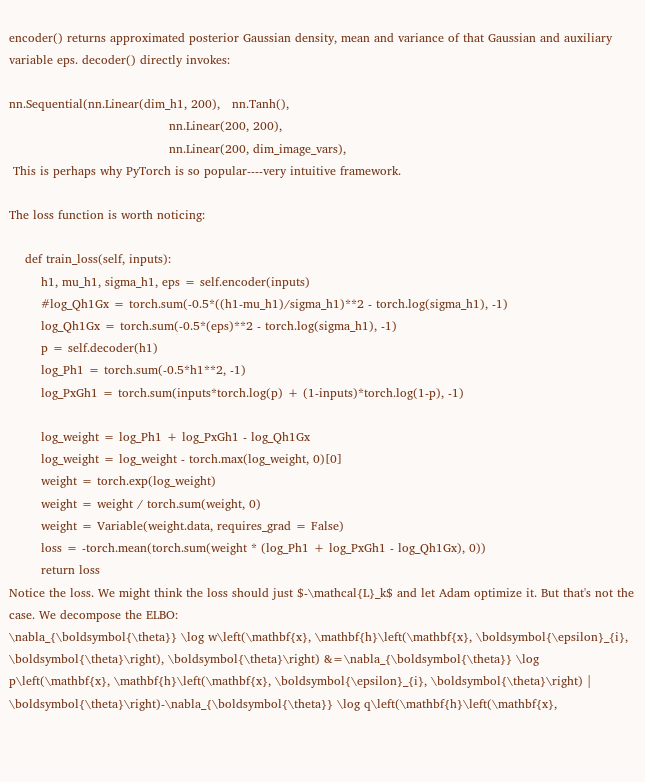encoder() returns approximated posterior Gaussian density, mean and variance of that Gaussian and auxiliary variable eps. decoder() directly invokes:

nn.Sequential(nn.Linear(dim_h1, 200),   nn.Tanh(),
                                        nn.Linear(200, 200),
                                        nn.Linear(200, dim_image_vars),
 This is perhaps why PyTorch is so popular----very intuitive framework.

The loss function is worth noticing:

    def train_loss(self, inputs):
        h1, mu_h1, sigma_h1, eps = self.encoder(inputs)
        #log_Qh1Gx = torch.sum(-0.5*((h1-mu_h1)/sigma_h1)**2 - torch.log(sigma_h1), -1)
        log_Qh1Gx = torch.sum(-0.5*(eps)**2 - torch.log(sigma_h1), -1)
        p = self.decoder(h1)
        log_Ph1 = torch.sum(-0.5*h1**2, -1)
        log_PxGh1 = torch.sum(inputs*torch.log(p) + (1-inputs)*torch.log(1-p), -1)

        log_weight = log_Ph1 + log_PxGh1 - log_Qh1Gx
        log_weight = log_weight - torch.max(log_weight, 0)[0]
        weight = torch.exp(log_weight)
        weight = weight / torch.sum(weight, 0)
        weight = Variable(weight.data, requires_grad = False)
        loss = -torch.mean(torch.sum(weight * (log_Ph1 + log_PxGh1 - log_Qh1Gx), 0))
        return loss
Notice the loss. We might think the loss should just $-\mathcal{L}_k$ and let Adam optimize it. But that's not the case. We decompose the ELBO:
\nabla_{\boldsymbol{\theta}} \log w\left(\mathbf{x}, \mathbf{h}\left(\mathbf{x}, \boldsymbol{\epsilon}_{i}, \boldsymbol{\theta}\right), \boldsymbol{\theta}\right) &=\nabla_{\boldsymbol{\theta}} \log p\left(\mathbf{x}, \mathbf{h}\left(\mathbf{x}, \boldsymbol{\epsilon}_{i}, \boldsymbol{\theta}\right) | \boldsymbol{\theta}\right)-\nabla_{\boldsymbol{\theta}} \log q\left(\mathbf{h}\left(\mathbf{x},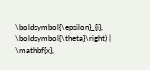\boldsymbol{\epsilon}_{i}, \boldsymbol{\theta}\right) | \mathbf{x},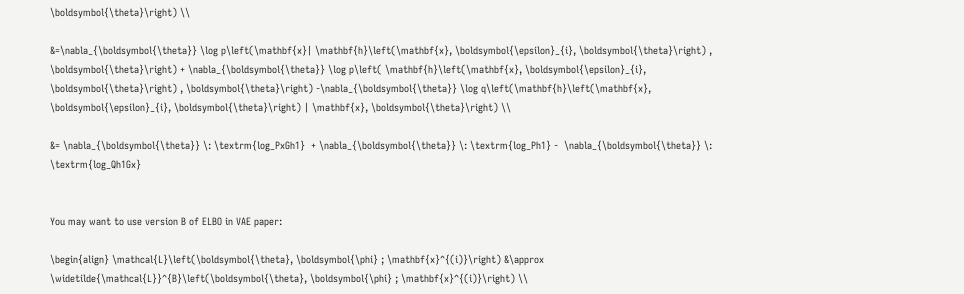\boldsymbol{\theta}\right) \\

&=\nabla_{\boldsymbol{\theta}} \log p\left(\mathbf{x}| \mathbf{h}\left(\mathbf{x}, \boldsymbol{\epsilon}_{i}, \boldsymbol{\theta}\right) , \boldsymbol{\theta}\right) + \nabla_{\boldsymbol{\theta}} \log p\left( \mathbf{h}\left(\mathbf{x}, \boldsymbol{\epsilon}_{i}, \boldsymbol{\theta}\right) , \boldsymbol{\theta}\right) -\nabla_{\boldsymbol{\theta}} \log q\left(\mathbf{h}\left(\mathbf{x}, \boldsymbol{\epsilon}_{i}, \boldsymbol{\theta}\right) | \mathbf{x}, \boldsymbol{\theta}\right) \\

&= \nabla_{\boldsymbol{\theta}} \: \textrm{log_PxGh1}  + \nabla_{\boldsymbol{\theta}} \: \textrm{log_Ph1} -  \nabla_{\boldsymbol{\theta}} \: \textrm{log_Qh1Gx}


You may want to use version B of ELBO in VAE paper:

\begin{align} \mathcal{L}\left(\boldsymbol{\theta}, \boldsymbol{\phi} ; \mathbf{x}^{(i)}\right) &\approx \widetilde{\mathcal{L}}^{B}\left(\boldsymbol{\theta}, \boldsymbol{\phi} ; \mathbf{x}^{(i)}\right) \\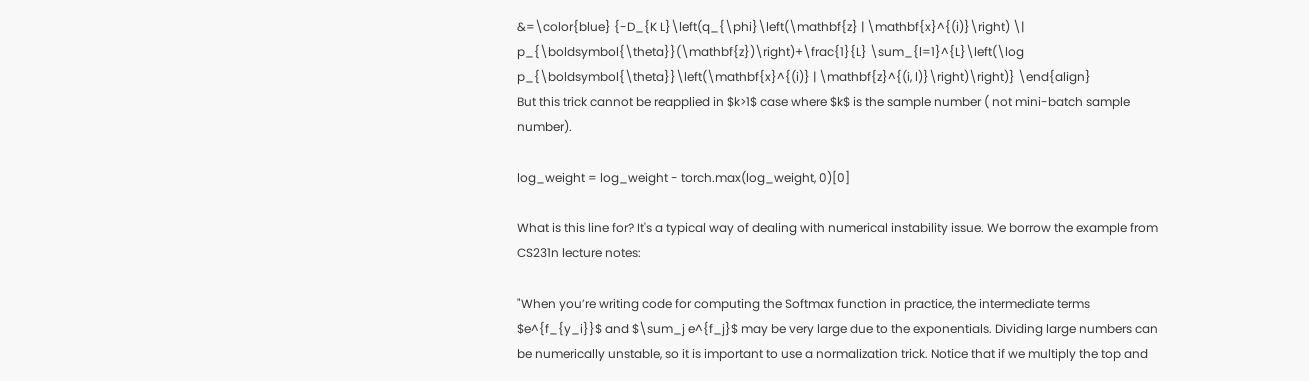&=\color{blue} {-D_{K L}\left(q_{\phi}\left(\mathbf{z} | \mathbf{x}^{(i)}\right) \| p_{\boldsymbol{\theta}}(\mathbf{z})\right)+\frac{1}{L} \sum_{l=1}^{L}\left(\log p_{\boldsymbol{\theta}}\left(\mathbf{x}^{(i)} | \mathbf{z}^{(i, l)}\right)\right)} \end{align}
But this trick cannot be reapplied in $k>1$ case where $k$ is the sample number ( not mini-batch sample number).

log_weight = log_weight - torch.max(log_weight, 0)[0]

What is this line for? It's a typical way of dealing with numerical instability issue. We borrow the example from CS231n lecture notes:

"When you’re writing code for computing the Softmax function in practice, the intermediate terms $e^{f_{y_i}}$ and $\sum_j e^{f_j}$ may be very large due to the exponentials. Dividing large numbers can be numerically unstable, so it is important to use a normalization trick. Notice that if we multiply the top and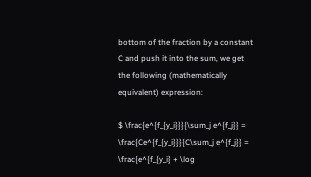bottom of the fraction by a constant C and push it into the sum, we get the following (mathematically equivalent) expression:

$ \frac{e^{f_{y_i}}}{\sum_j e^{f_j}} = \frac{Ce^{f_{y_i}}}{C\sum_j e^{f_j}} = \frac{e^{f_{y_i} + \log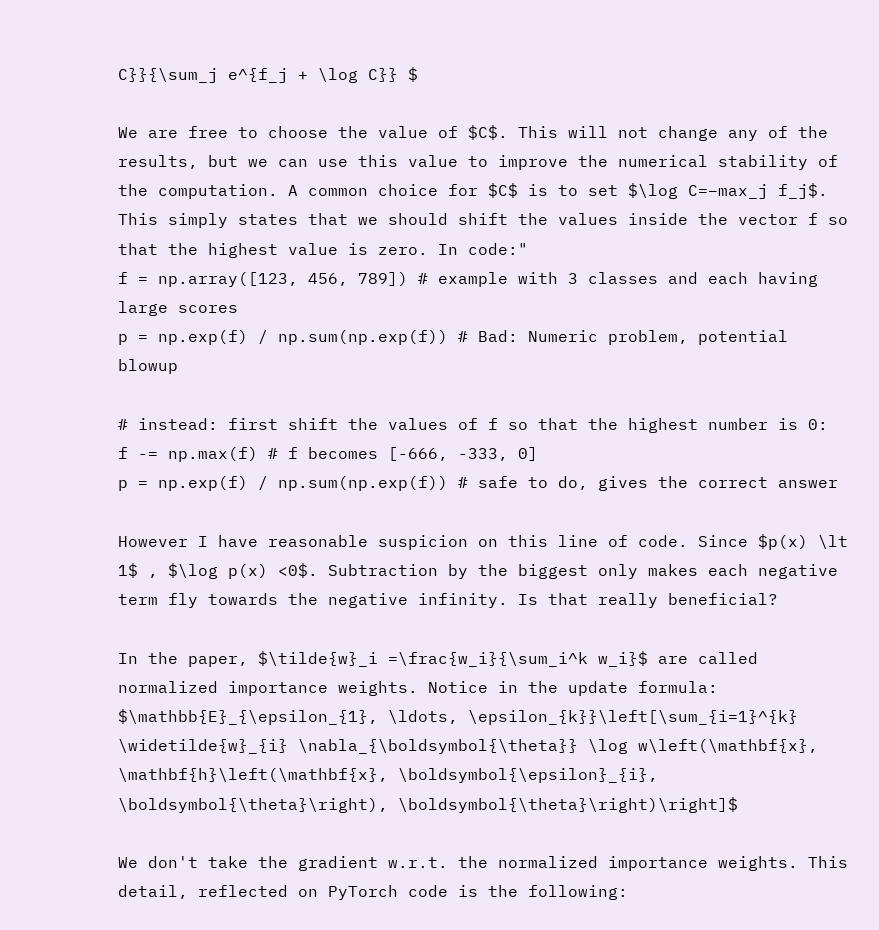C}}{\sum_j e^{f_j + \log C}} $

We are free to choose the value of $C$. This will not change any of the results, but we can use this value to improve the numerical stability of the computation. A common choice for $C$ is to set $\log C=−max_j f_j$. This simply states that we should shift the values inside the vector f so that the highest value is zero. In code:"
f = np.array([123, 456, 789]) # example with 3 classes and each having large scores
p = np.exp(f) / np.sum(np.exp(f)) # Bad: Numeric problem, potential blowup

# instead: first shift the values of f so that the highest number is 0:
f -= np.max(f) # f becomes [-666, -333, 0]
p = np.exp(f) / np.sum(np.exp(f)) # safe to do, gives the correct answer

However I have reasonable suspicion on this line of code. Since $p(x) \lt 1$ , $\log p(x) <0$. Subtraction by the biggest only makes each negative term fly towards the negative infinity. Is that really beneficial?

In the paper, $\tilde{w}_i =\frac{w_i}{\sum_i^k w_i}$ are called normalized importance weights. Notice in the update formula:
$\mathbb{E}_{\epsilon_{1}, \ldots, \epsilon_{k}}\left[\sum_{i=1}^{k} \widetilde{w}_{i} \nabla_{\boldsymbol{\theta}} \log w\left(\mathbf{x}, \mathbf{h}\left(\mathbf{x}, \boldsymbol{\epsilon}_{i}, \boldsymbol{\theta}\right), \boldsymbol{\theta}\right)\right]$

We don't take the gradient w.r.t. the normalized importance weights. This detail, reflected on PyTorch code is the following: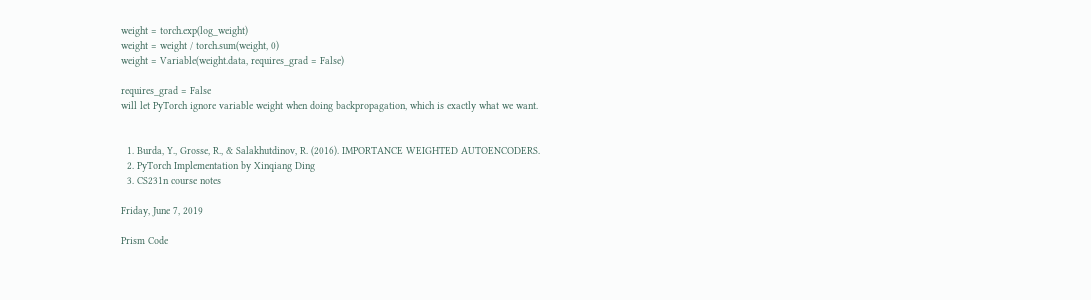weight = torch.exp(log_weight)
weight = weight / torch.sum(weight, 0)
weight = Variable(weight.data, requires_grad = False)

requires_grad = False
will let PyTorch ignore variable weight when doing backpropagation, which is exactly what we want.


  1. Burda, Y., Grosse, R., & Salakhutdinov, R. (2016). IMPORTANCE WEIGHTED AUTOENCODERS.
  2. PyTorch Implementation by Xinqiang Ding
  3. CS231n course notes

Friday, June 7, 2019

Prism Code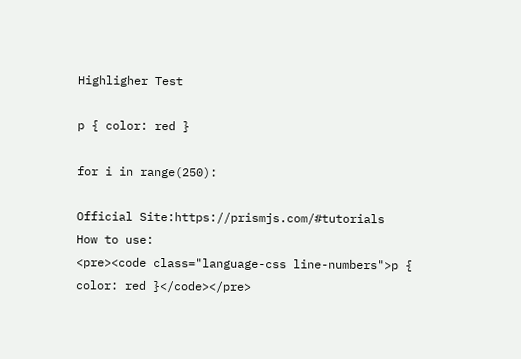Highligher Test

p { color: red }

for i in range(250):

Official Site:https://prismjs.com/#tutorials
How to use:
<pre><code class="language-css line-numbers">p { color: red }</code></pre>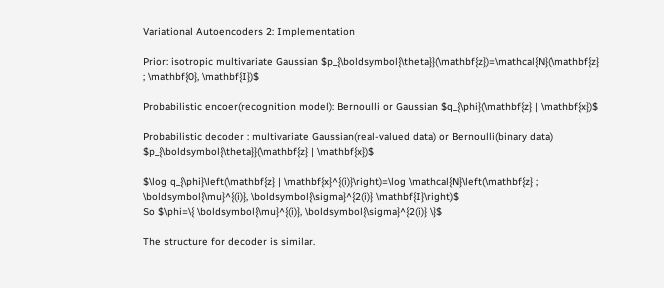Variational Autoencoders 2: Implementation

Prior: isotropic multivariate Gaussian $p_{\boldsymbol{\theta}}(\mathbf{z})=\mathcal{N}(\mathbf{z} ; \mathbf{0}, \mathbf{I})$

Probabilistic encoer(recognition model): Bernoulli or Gaussian $q_{\phi}(\mathbf{z} | \mathbf{x})$

Probabilistic decoder : multivariate Gaussian(real-valued data) or Bernoulli(binary data) $p_{\boldsymbol{\theta}}(\mathbf{z} | \mathbf{x})$

$\log q_{\phi}\left(\mathbf{z} | \mathbf{x}^{(i)}\right)=\log \mathcal{N}\left(\mathbf{z} ; \boldsymbol{\mu}^{(i)}, \boldsymbol{\sigma}^{2(i)} \mathbf{I}\right)$
So $\phi=\{ \boldsymbol{\mu}^{(i)}, \boldsymbol{\sigma}^{2(i)} \}$

The structure for decoder is similar.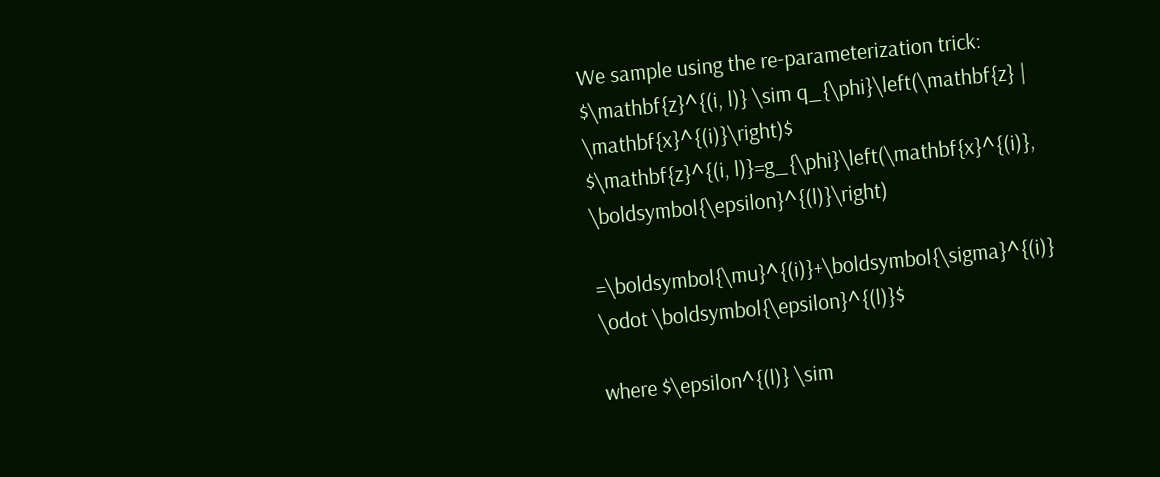We sample using the re-parameterization trick:
$\mathbf{z}^{(i, l)} \sim q_{\phi}\left(\mathbf{z} | \mathbf{x}^{(i)}\right)$
$\mathbf{z}^{(i, l)}=g_{\phi}\left(\mathbf{x}^{(i)}, \boldsymbol{\epsilon}^{(l)}\right)

=\boldsymbol{\mu}^{(i)}+\boldsymbol{\sigma}^{(i)} \odot \boldsymbol{\epsilon}^{(l)}$

where $\epsilon^{(l)} \sim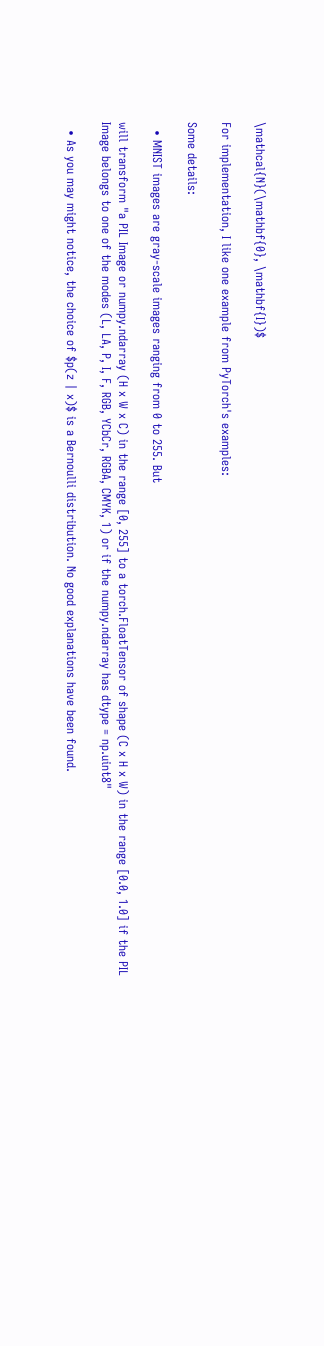\mathcal{N}(\mathbf{0}, \mathbf{I})$

For implementation, I like one example from PyTorch's examples:

Some details:

  • MNIST images are gray-scale images ranging from 0 to 255. But

will transform "a PIL Image or numpy.ndarray (H x W x C) in the range [0, 255] to a torch.FloatTensor of shape (C x H x W) in the range [0.0, 1.0] if the PIL Image belongs to one of the modes (L, LA, P, I, F, RGB, YCbCr, RGBA, CMYK, 1) or if the numpy.ndarray has dtype = np.uint8"

  • As you may might notice, the choice of $p(z | x)$ is a Bernoulli distribution. No good explanations have been found.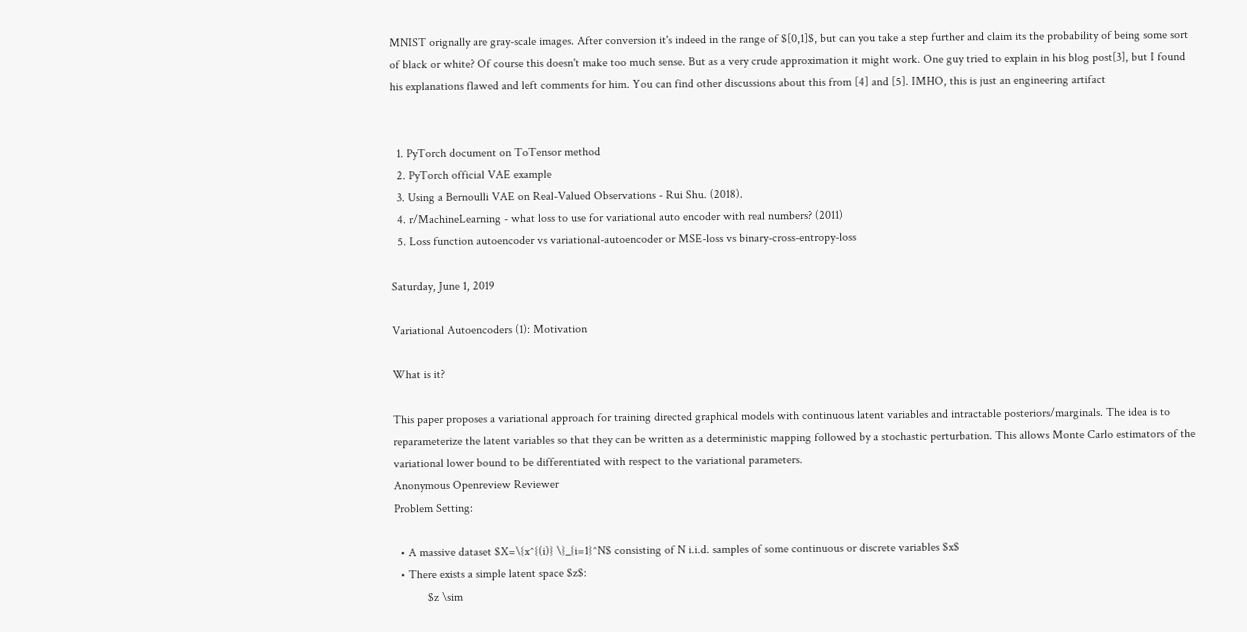MNIST orignally are gray-scale images. After conversion it's indeed in the range of $[0,1]$, but can you take a step further and claim its the probability of being some sort of black or white? Of course this doesn't make too much sense. But as a very crude approximation it might work. One guy tried to explain in his blog post[3], but I found his explanations flawed and left comments for him. You can find other discussions about this from [4] and [5]. IMHO, this is just an engineering artifact


  1. PyTorch document on ToTensor method
  2. PyTorch official VAE example
  3. Using a Bernoulli VAE on Real-Valued Observations - Rui Shu. (2018).
  4. r/MachineLearning - what loss to use for variational auto encoder with real numbers? (2011)
  5. Loss function autoencoder vs variational-autoencoder or MSE-loss vs binary-cross-entropy-loss

Saturday, June 1, 2019

Variational Autoencoders (1): Motivation

What is it?

This paper proposes a variational approach for training directed graphical models with continuous latent variables and intractable posteriors/marginals. The idea is to reparameterize the latent variables so that they can be written as a deterministic mapping followed by a stochastic perturbation. This allows Monte Carlo estimators of the variational lower bound to be differentiated with respect to the variational parameters.
Anonymous Openreview Reviewer
Problem Setting:

  • A massive dataset $X=\{x^{(i)} \}_{i=1}^N$ consisting of N i.i.d. samples of some continuous or discrete variables $x$
  • There exists a simple latent space $z$:
           $z \sim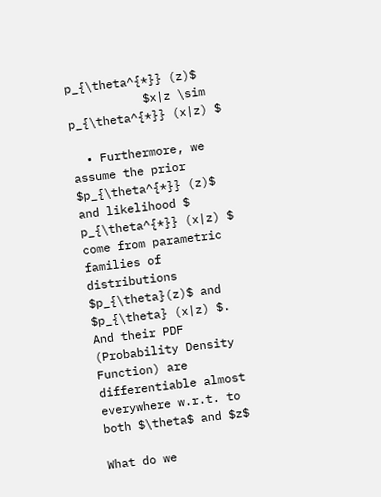p_{\theta^{*}} (z)$
           $x|z \sim  p_{\theta^{*}} (x|z) $

  • Furthermore, we assume the prior $p_{\theta^{*}} (z)$ and likelihood $ p_{\theta^{*}} (x|z) $ come from parametric families of distributions $p_{\theta}(z)$ and $p_{\theta} (x|z) $. And their PDF (Probability Density Function) are differentiable almost everywhere w.r.t. to both $\theta$ and $z$

What do we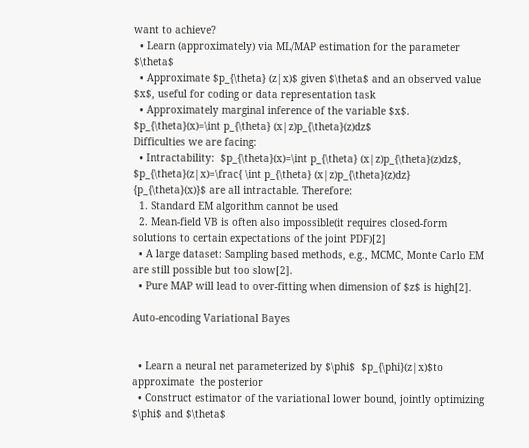want to achieve?
  • Learn (approximately) via ML/MAP estimation for the parameter $\theta$
  • Approximate $p_{\theta} (z|x)$ given $\theta$ and an observed value $x$, useful for coding or data representation task
  • Approximately marginal inference of the variable $x$. $p_{\theta}(x)=\int p_{\theta} (x|z)p_{\theta}(z)dz$
Difficulties we are facing:
  • Intractability:  $p_{\theta}(x)=\int p_{\theta} (x|z)p_{\theta}(z)dz$, $p_{\theta}(z|x)=\frac{ \int p_{\theta} (x|z)p_{\theta}(z)dz} {p_{\theta}(x)}$ are all intractable. Therefore:
  1. Standard EM algorithm cannot be used
  2. Mean-field VB is often also impossible(it requires closed-form solutions to certain expectations of the joint PDF)[2]
  • A large dataset: Sampling based methods, e.g., MCMC, Monte Carlo EM are still possible but too slow[2].
  • Pure MAP will lead to over-fitting when dimension of $z$ is high[2].

Auto-encoding Variational Bayes


  • Learn a neural net parameterized by $\phi$  $p_{\phi}(z|x)$to approximate  the posterior
  • Construct estimator of the variational lower bound, jointly optimizing $\phi$ and $\theta$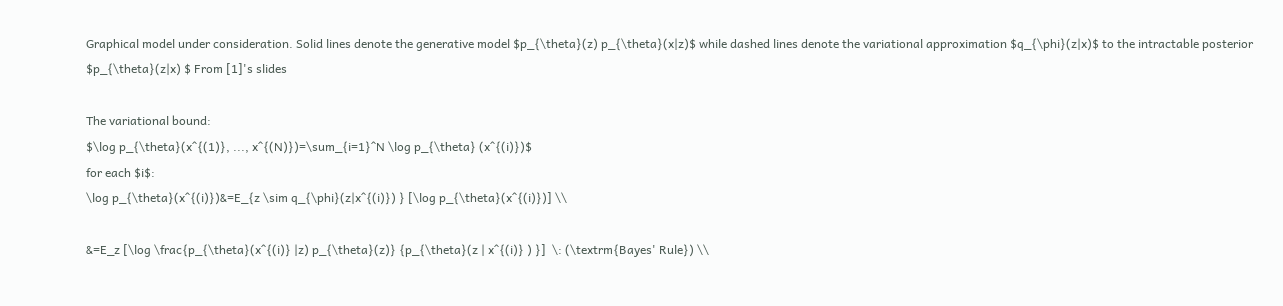Graphical model under consideration. Solid lines denote the generative model $p_{\theta}(z) p_{\theta}(x|z)$ while dashed lines denote the variational approximation $q_{\phi}(z|x)$ to the intractable posterior $p_{\theta}(z|x) $ From [1]'s slides

The variational bound:
$\log p_{\theta}(x^{(1)}, ..., x^{(N)})=\sum_{i=1}^N \log p_{\theta} (x^{(i)})$
for each $i$:
\log p_{\theta}(x^{(i)})&=E_{z \sim q_{\phi}(z|x^{(i)}) } [\log p_{\theta}(x^{(i)})] \\

&=E_z [\log \frac{p_{\theta}(x^{(i)} |z) p_{\theta}(z)} {p_{\theta}(z | x^{(i)} ) }]  \: (\textrm{Bayes' Rule}) \\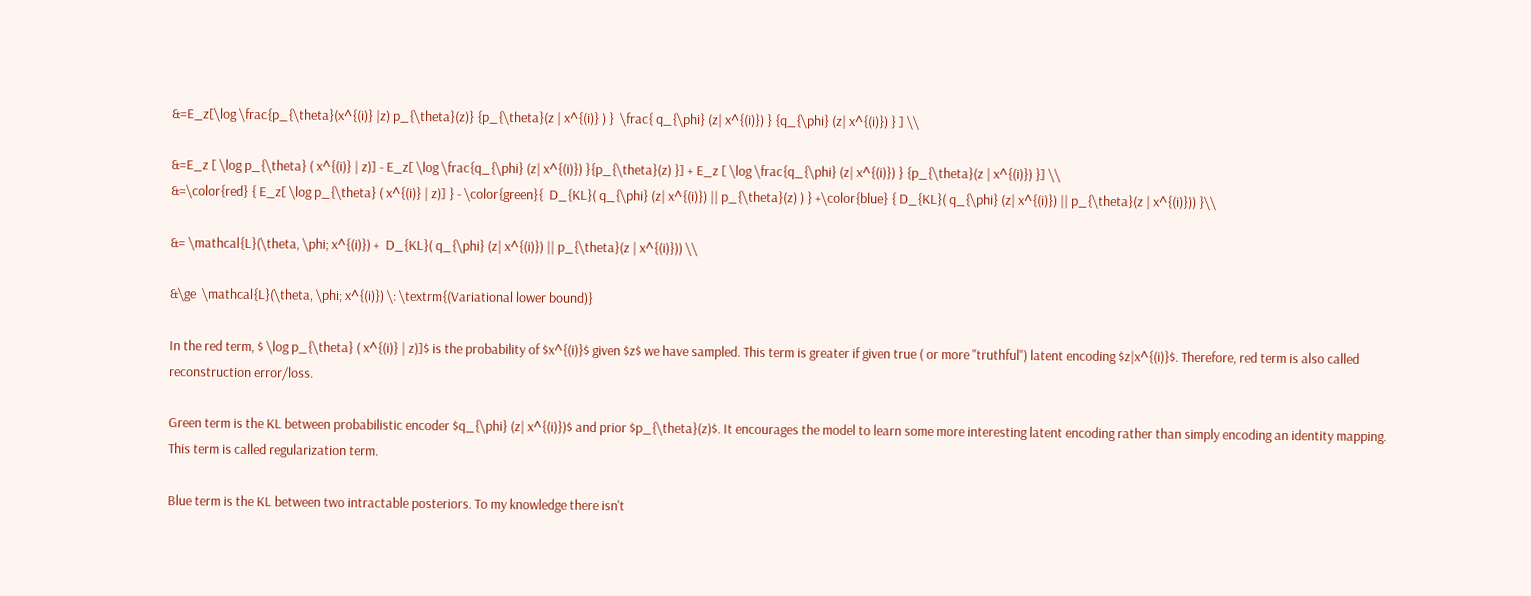&=E_z[\log \frac{p_{\theta}(x^{(i)} |z) p_{\theta}(z)} {p_{\theta}(z | x^{(i)} ) }  \frac{ q_{\phi} (z| x^{(i)}) } {q_{\phi} (z| x^{(i)}) } ] \\

&=E_z [ \log p_{\theta} ( x^{(i)} | z)] - E_z[ \log \frac{q_{\phi} (z| x^{(i)}) }{p_{\theta}(z) }] + E_z [ \log \frac{q_{\phi} (z| x^{(i)}) } {p_{\theta}(z | x^{(i)}) }] \\
&=\color{red} { E_z[ \log p_{\theta} ( x^{(i)} | z)] } - \color{green}{  D_{KL}( q_{\phi} (z| x^{(i)}) || p_{\theta}(z) ) } +\color{blue} { D_{KL}( q_{\phi} (z| x^{(i)}) || p_{\theta}(z | x^{(i)})) }\\

&= \mathcal{L}(\theta, \phi; x^{(i)}) +  D_{KL}( q_{\phi} (z| x^{(i)}) || p_{\theta}(z | x^{(i)})) \\

&\ge  \mathcal{L}(\theta, \phi; x^{(i)}) \: \textrm{(Variational lower bound)}

In the red term, $ \log p_{\theta} ( x^{(i)} | z)]$ is the probability of $x^{(i)}$ given $z$ we have sampled. This term is greater if given true ( or more "truthful") latent encoding $z|x^{(i)}$. Therefore, red term is also called reconstruction error/loss.

Green term is the KL between probabilistic encoder $q_{\phi} (z| x^{(i)})$ and prior $p_{\theta}(z)$. It encourages the model to learn some more interesting latent encoding rather than simply encoding an identity mapping. This term is called regularization term.

Blue term is the KL between two intractable posteriors. To my knowledge there isn't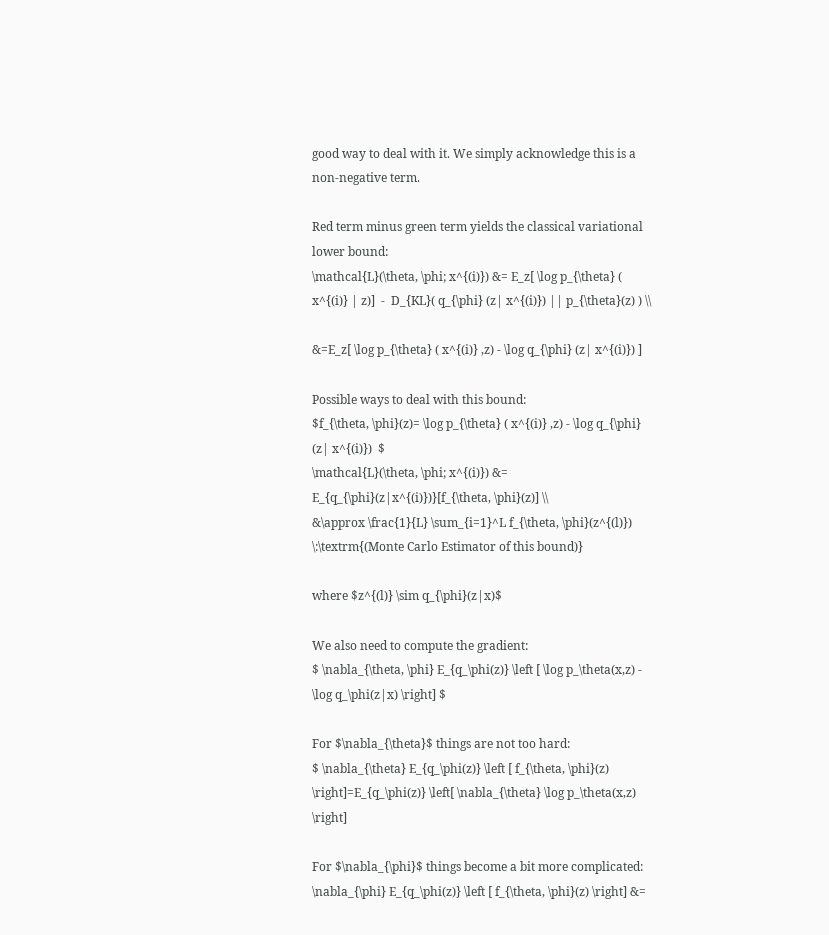good way to deal with it. We simply acknowledge this is a non-negative term.

Red term minus green term yields the classical variational lower bound:
\mathcal{L}(\theta, \phi; x^{(i)}) &= E_z[ \log p_{\theta} ( x^{(i)} | z)]  -  D_{KL}( q_{\phi} (z| x^{(i)}) || p_{\theta}(z) ) \\

&=E_z[ \log p_{\theta} ( x^{(i)} ,z) - \log q_{\phi} (z| x^{(i)}) ]

Possible ways to deal with this bound:
$f_{\theta, \phi}(z)= \log p_{\theta} ( x^{(i)} ,z) - \log q_{\phi} (z| x^{(i)})  $
\mathcal{L}(\theta, \phi; x^{(i)}) &= E_{q_{\phi}(z|x^{(i)})}[f_{\theta, \phi}(z)] \\
&\approx \frac{1}{L} \sum_{i=1}^L f_{\theta, \phi}(z^{(l)}) \:\textrm{(Monte Carlo Estimator of this bound)}

where $z^{(l)} \sim q_{\phi}(z|x)$

We also need to compute the gradient:
$ \nabla_{\theta, \phi} E_{q_\phi(z)} \left [ \log p_\theta(x,z) - \log q_\phi(z|x) \right] $

For $\nabla_{\theta}$ things are not too hard:
$ \nabla_{\theta} E_{q_\phi(z)} \left [ f_{\theta, \phi}(z) \right]=E_{q_\phi(z)} \left[ \nabla_{\theta} \log p_\theta(x,z) \right]

For $\nabla_{\phi}$ things become a bit more complicated:
\nabla_{\phi} E_{q_\phi(z)} \left [ f_{\theta, \phi}(z) \right] &=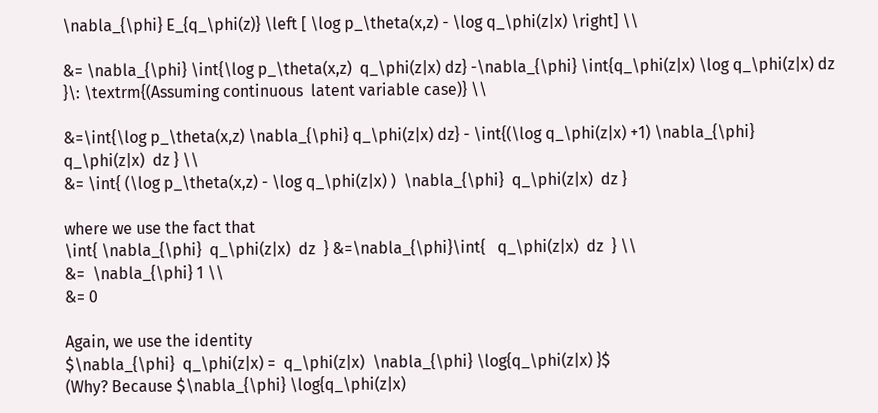\nabla_{\phi} E_{q_\phi(z)} \left [ \log p_\theta(x,z) - \log q_\phi(z|x) \right] \\

&= \nabla_{\phi} \int{\log p_\theta(x,z)  q_\phi(z|x) dz} -\nabla_{\phi} \int{q_\phi(z|x) \log q_\phi(z|x) dz }\: \textrm{(Assuming continuous  latent variable case)} \\

&=\int{\log p_\theta(x,z) \nabla_{\phi} q_\phi(z|x) dz} - \int{(\log q_\phi(z|x) +1) \nabla_{\phi}
q_\phi(z|x)  dz } \\
&= \int{ (\log p_\theta(x,z) - \log q_\phi(z|x) )  \nabla_{\phi}  q_\phi(z|x)  dz }

where we use the fact that
\int{ \nabla_{\phi}  q_\phi(z|x)  dz  } &=\nabla_{\phi}\int{   q_\phi(z|x)  dz  } \\
&=  \nabla_{\phi} 1 \\
&= 0

Again, we use the identity
$\nabla_{\phi}  q_\phi(z|x) =  q_\phi(z|x)  \nabla_{\phi} \log{q_\phi(z|x) }$
(Why? Because $\nabla_{\phi} \log{q_\phi(z|x)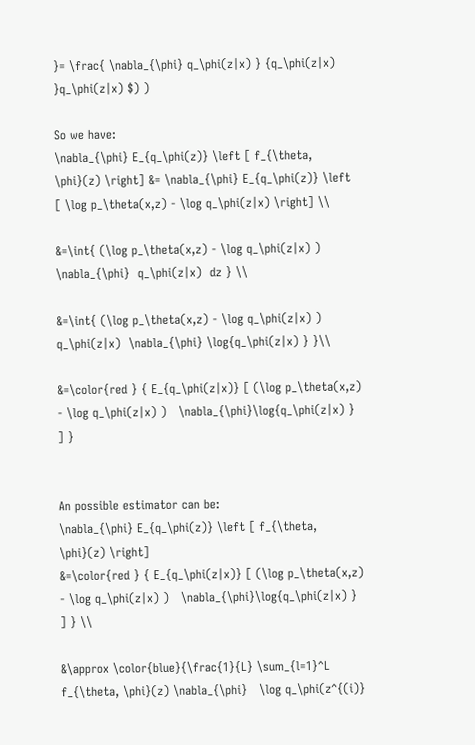}= \frac{ \nabla_{\phi} q_\phi(z|x) } {q_\phi(z|x) }q_\phi(z|x) $) )

So we have:
\nabla_{\phi} E_{q_\phi(z)} \left [ f_{\theta, \phi}(z) \right] &= \nabla_{\phi} E_{q_\phi(z)} \left [ \log p_\theta(x,z) - \log q_\phi(z|x) \right] \\

&=\int{ (\log p_\theta(x,z) - \log q_\phi(z|x) )  \nabla_{\phi}  q_\phi(z|x)  dz } \\

&=\int{ (\log p_\theta(x,z) - \log q_\phi(z|x) )  q_\phi(z|x)  \nabla_{\phi} \log{q_\phi(z|x) } }\\

&=\color{red } { E_{q_\phi(z|x)} [ (\log p_\theta(x,z) - \log q_\phi(z|x) )   \nabla_{\phi}\log{q_\phi(z|x) }   ] }


An possible estimator can be:
\nabla_{\phi} E_{q_\phi(z)} \left [ f_{\theta, \phi}(z) \right]
&=\color{red } { E_{q_\phi(z|x)} [ (\log p_\theta(x,z) - \log q_\phi(z|x) )   \nabla_{\phi}\log{q_\phi(z|x) }   ] } \\

&\approx \color{blue}{\frac{1}{L} \sum_{l=1}^L f_{\theta, \phi}(z) \nabla_{\phi}   \log q_\phi(z^{(i)}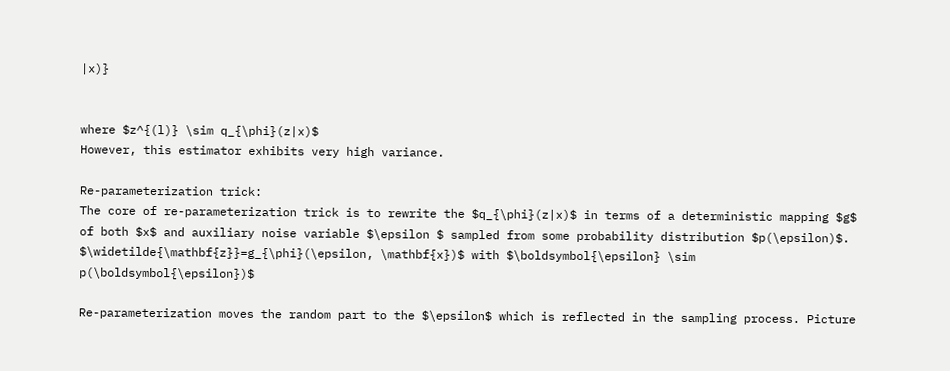|x)}


where $z^{(l)} \sim q_{\phi}(z|x)$
However, this estimator exhibits very high variance.

Re-parameterization trick:
The core of re-parameterization trick is to rewrite the $q_{\phi}(z|x)$ in terms of a deterministic mapping $g$ of both $x$ and auxiliary noise variable $\epsilon $ sampled from some probability distribution $p(\epsilon)$.
$\widetilde{\mathbf{z}}=g_{\phi}(\epsilon, \mathbf{x})$ with $\boldsymbol{\epsilon} \sim p(\boldsymbol{\epsilon})$

Re-parameterization moves the random part to the $\epsilon$ which is reflected in the sampling process. Picture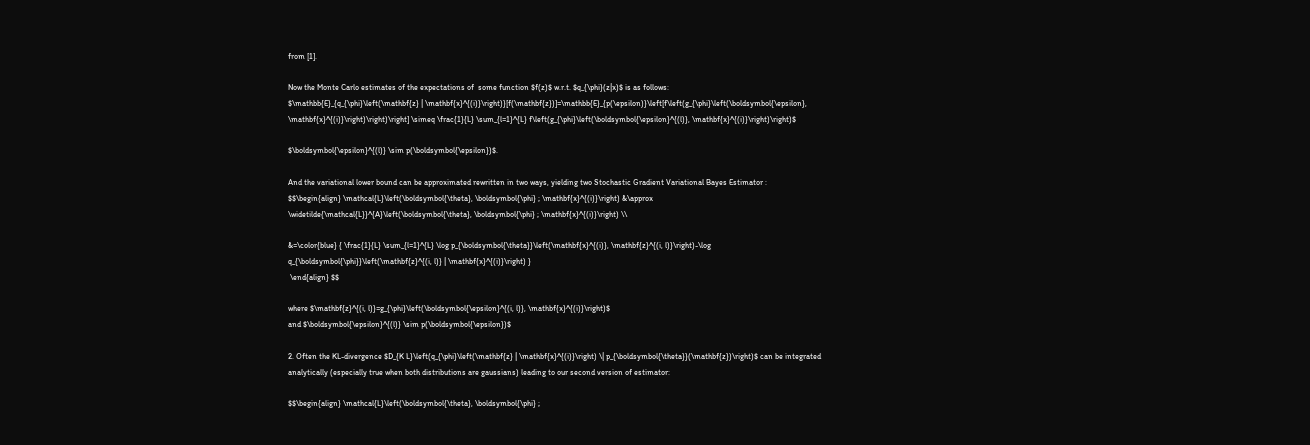from [1].

Now the Monte Carlo estimates of the expectations of  some function $f(z)$ w.r.t. $q_{\phi}(z|x)$ is as follows:
$\mathbb{E}_{q_{\phi}\left(\mathbf{z} | \mathbf{x}^{(i)}\right)}[f(\mathbf{z})]=\mathbb{E}_{p(\epsilon)}\left[f\left(g_{\phi}\left(\boldsymbol{\epsilon}, \mathbf{x}^{(i)}\right)\right)\right] \simeq \frac{1}{L} \sum_{l=1}^{L} f\left(g_{\phi}\left(\boldsymbol{\epsilon}^{(l)}, \mathbf{x}^{(i)}\right)\right)$

$\boldsymbol{\epsilon}^{(l)} \sim p(\boldsymbol{\epsilon})$.

And the variational lower bound can be approximated rewritten in two ways, yielding two Stochastic Gradient Variational Bayes Estimator :
$$\begin{align} \mathcal{L}\left(\boldsymbol{\theta}, \boldsymbol{\phi} ; \mathbf{x}^{(i)}\right) &\approx \widetilde{\mathcal{L}}^{A}\left(\boldsymbol{\theta}, \boldsymbol{\phi} ; \mathbf{x}^{(i)}\right) \\

&=\color{blue} { \frac{1}{L} \sum_{l=1}^{L} \log p_{\boldsymbol{\theta}}\left(\mathbf{x}^{(i)}, \mathbf{z}^{(i, l)}\right)-\log q_{\boldsymbol{\phi}}\left(\mathbf{z}^{(i, l)} | \mathbf{x}^{(i)}\right) }
 \end{align} $$

where $\mathbf{z}^{(i, l)}=g_{\phi}\left(\boldsymbol{\epsilon}^{(i, l)}, \mathbf{x}^{(i)}\right)$
and $\boldsymbol{\epsilon}^{(l)} \sim p(\boldsymbol{\epsilon})$

2. Often the KL-divergence $D_{K L}\left(q_{\phi}\left(\mathbf{z} | \mathbf{x}^{(i)}\right) \| p_{\boldsymbol{\theta}}(\mathbf{z})\right)$ can be integrated analytically (especially true when both distributions are gaussians) leading to our second version of estimator:

$$\begin{align} \mathcal{L}\left(\boldsymbol{\theta}, \boldsymbol{\phi} ;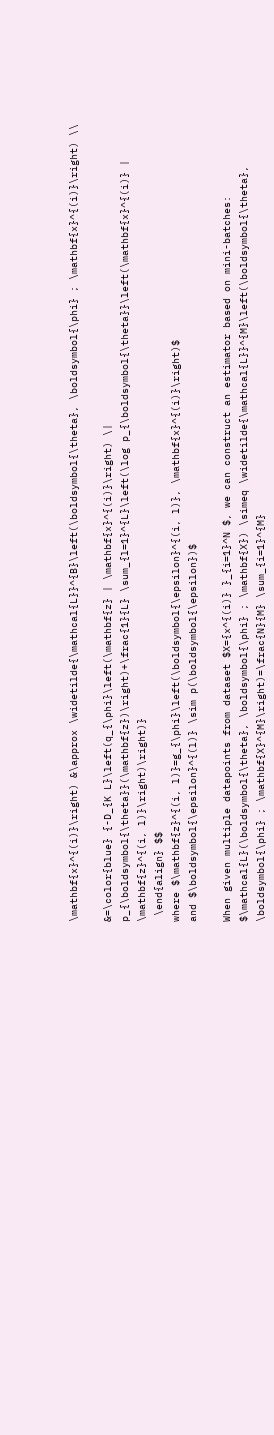\mathbf{x}^{(i)}\right) &\approx \widetilde{\mathcal{L}}^{B}\left(\boldsymbol{\theta}, \boldsymbol{\phi} ; \mathbf{x}^{(i)}\right) \\

&=\color{blue} {-D_{K L}\left(q_{\phi}\left(\mathbf{z} | \mathbf{x}^{(i)}\right) \| p_{\boldsymbol{\theta}}(\mathbf{z})\right)+\frac{1}{L} \sum_{l=1}^{L}\left(\log p_{\boldsymbol{\theta}}\left(\mathbf{x}^{(i)} | \mathbf{z}^{(i, l)}\right)\right)}
 \end{align} $$
where $\mathbf{z}^{(i, l)}=g_{\phi}\left(\boldsymbol{\epsilon}^{(i, l)}, \mathbf{x}^{(i)}\right)$
and $\boldsymbol{\epsilon}^{(l)} \sim p(\boldsymbol{\epsilon})$

When given multiple datapoints from dataset $X={x^{(i)} }_{i=1}^N $, we can construct an estimator based on mini-batches:
$\mathcal{L}(\boldsymbol{\theta}, \boldsymbol{\phi} ; \mathbf{X}) \simeq \widetilde{\mathcal{L}}^{M}\left(\boldsymbol{\theta}, \boldsymbol{\phi} ; \mathbf{X}^{M}\right)=\frac{N}{M} \sum_{i=1}^{M}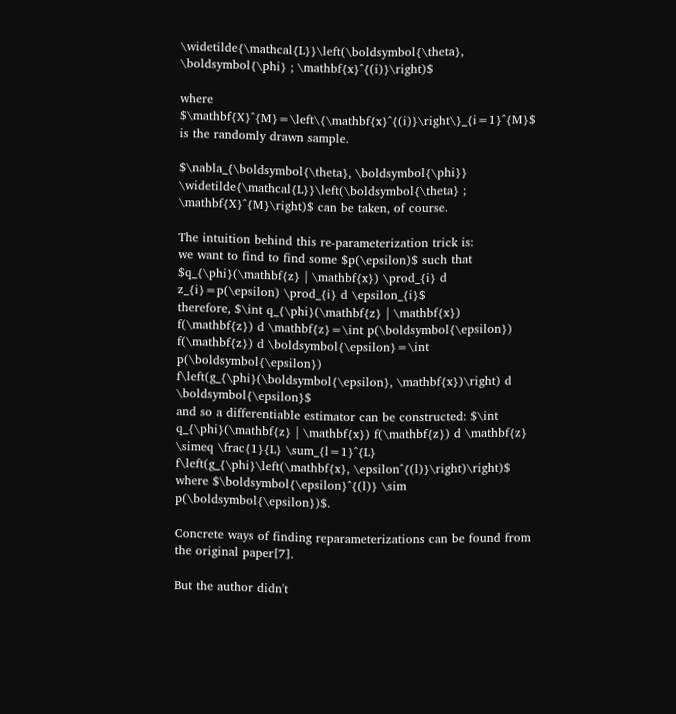\widetilde{\mathcal{L}}\left(\boldsymbol{\theta}, \boldsymbol{\phi} ; \mathbf{x}^{(i)}\right)$

where $\mathbf{X}^{M}=\left\{\mathbf{x}^{(i)}\right\}_{i=1}^{M}$ is the randomly drawn sample.

$\nabla_{\boldsymbol{\theta}, \boldsymbol{\phi}} \widetilde{\mathcal{L}}\left(\boldsymbol{\theta} ; \mathbf{X}^{M}\right)$ can be taken, of course.

The intuition behind this re-parameterization trick is:
we want to find to find some $p(\epsilon)$ such that
$q_{\phi}(\mathbf{z} | \mathbf{x}) \prod_{i} d z_{i}=p(\epsilon) \prod_{i} d \epsilon_{i}$
therefore, $\int q_{\phi}(\mathbf{z} | \mathbf{x}) f(\mathbf{z}) d \mathbf{z}=\int p(\boldsymbol{\epsilon}) f(\mathbf{z}) d \boldsymbol{\epsilon}=\int p(\boldsymbol{\epsilon}) f\left(g_{\phi}(\boldsymbol{\epsilon}, \mathbf{x})\right) d \boldsymbol{\epsilon}$
and so a differentiable estimator can be constructed: $\int q_{\phi}(\mathbf{z} | \mathbf{x}) f(\mathbf{z}) d \mathbf{z} \simeq \frac{1}{L} \sum_{l=1}^{L} f\left(g_{\phi}\left(\mathbf{x}, \epsilon^{(l)}\right)\right)$ where $\boldsymbol{\epsilon}^{(l)} \sim p(\boldsymbol{\epsilon})$.

Concrete ways of finding reparameterizations can be found from the original paper[7].

But the author didn't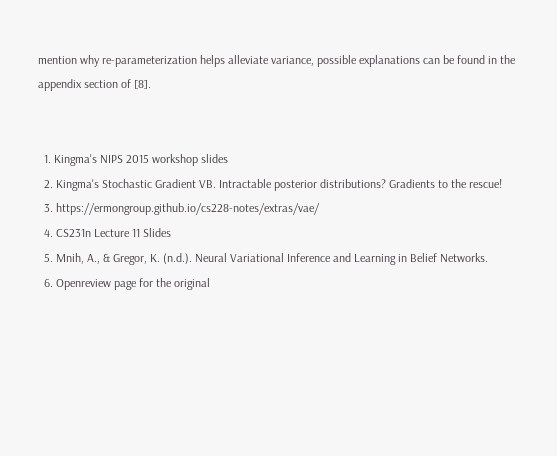mention why re-parameterization helps alleviate variance, possible explanations can be found in the appendix section of [8].


  1. Kingma's NIPS 2015 workshop slides
  2. Kingma's Stochastic Gradient VB. Intractable posterior distributions? Gradients to the rescue!
  3. https://ermongroup.github.io/cs228-notes/extras/vae/
  4. CS231n Lecture 11 Slides
  5. Mnih, A., & Gregor, K. (n.d.). Neural Variational Inference and Learning in Belief Networks.
  6. Openreview page for the original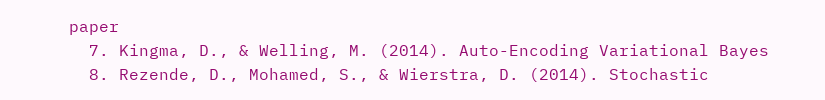paper
  7. Kingma, D., & Welling, M. (2014). Auto-Encoding Variational Bayes
  8. Rezende, D., Mohamed, S., & Wierstra, D. (2014). Stochastic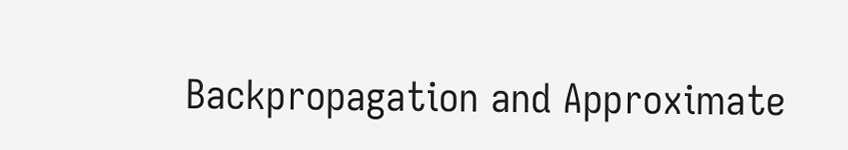Backpropagation and Approximate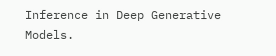Inference in Deep Generative Models.